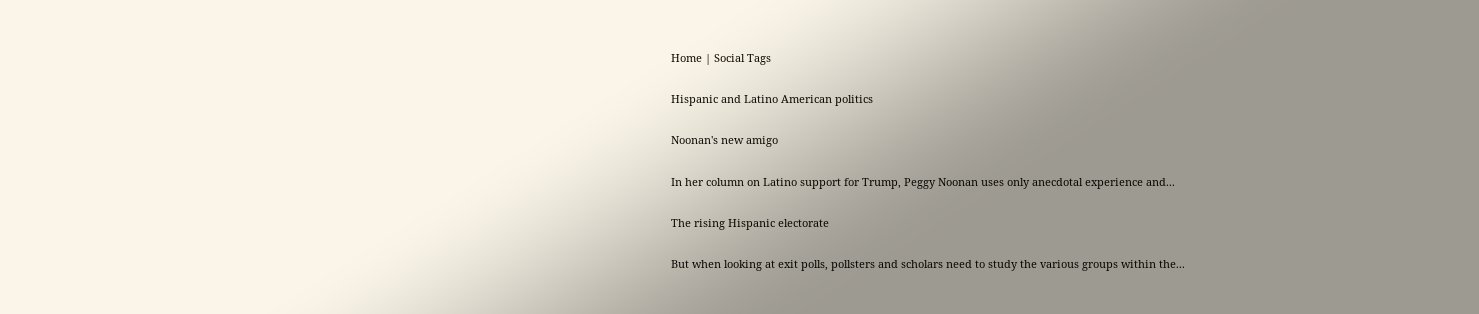Home | Social Tags

Hispanic and Latino American politics

Noonan's new amigo

In her column on Latino support for Trump, Peggy Noonan uses only anecdotal experience and...

The rising Hispanic electorate

But when looking at exit polls, pollsters and scholars need to study the various groups within the...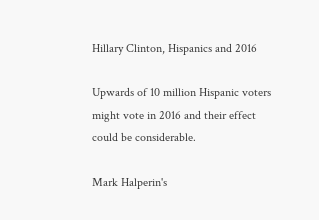Hillary Clinton, Hispanics and 2016

Upwards of 10 million Hispanic voters might vote in 2016 and their effect could be considerable.

Mark Halperin's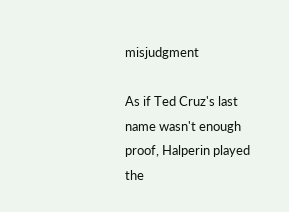misjudgment

As if Ted Cruz's last name wasn't enough proof, Halperin played the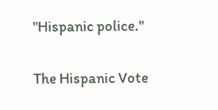"Hispanic police."

The Hispanic Vote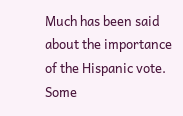Much has been said about the importance of the Hispanic vote. Some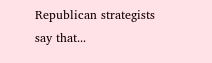Republican strategists say that...